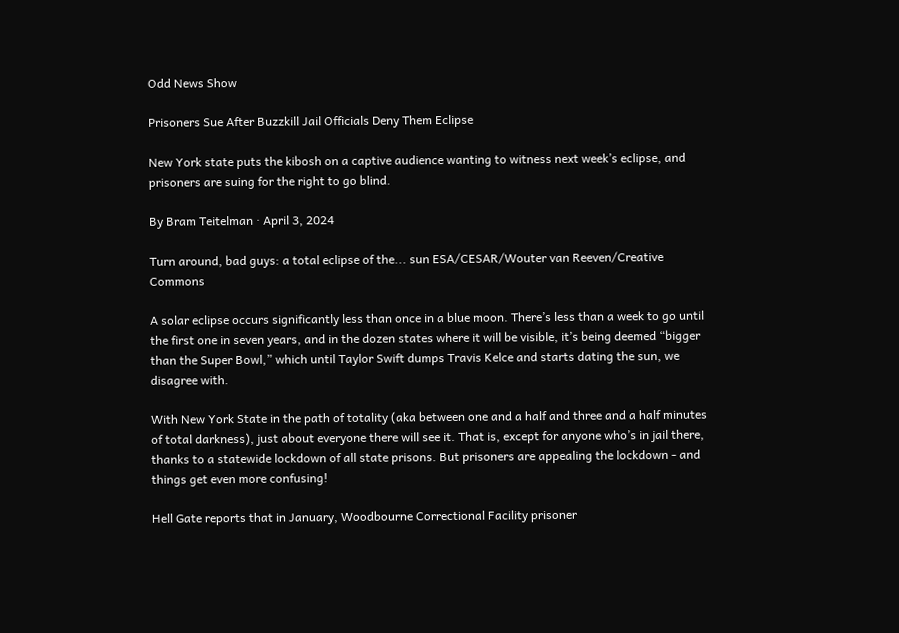Odd News Show

Prisoners Sue After Buzzkill Jail Officials Deny Them Eclipse

New York state puts the kibosh on a captive audience wanting to witness next week’s eclipse, and prisoners are suing for the right to go blind.

By Bram Teitelman · April 3, 2024

Turn around, bad guys: a total eclipse of the... sun ESA/CESAR/Wouter van Reeven/Creative Commons

A solar eclipse occurs significantly less than once in a blue moon. There’s less than a week to go until the first one in seven years, and in the dozen states where it will be visible, it’s being deemed “bigger than the Super Bowl,” which until Taylor Swift dumps Travis Kelce and starts dating the sun, we disagree with.

With New York State in the path of totality (aka between one and a half and three and a half minutes of total darkness), just about everyone there will see it. That is, except for anyone who’s in jail there, thanks to a statewide lockdown of all state prisons. But prisoners are appealing the lockdown - and things get even more confusing!

Hell Gate reports that in January, Woodbourne Correctional Facility prisoner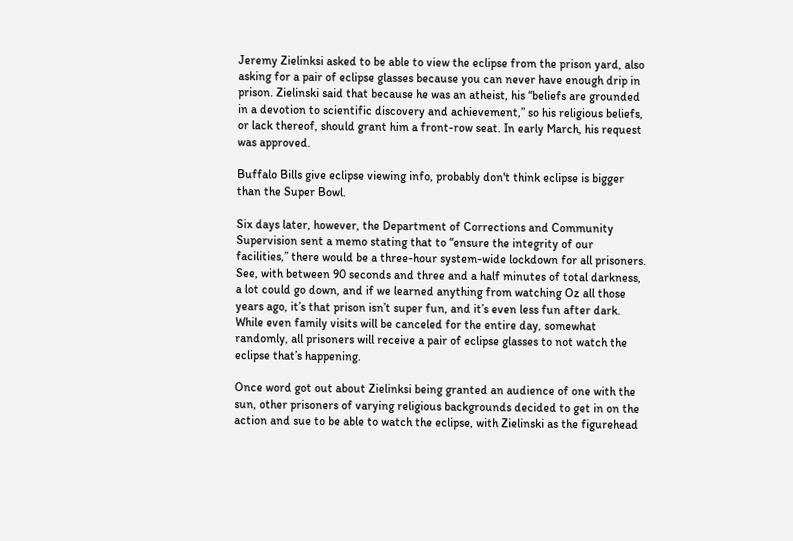Jeremy Zielinksi asked to be able to view the eclipse from the prison yard, also asking for a pair of eclipse glasses because you can never have enough drip in prison. Zielinski said that because he was an atheist, his “beliefs are grounded in a devotion to scientific discovery and achievement,” so his religious beliefs, or lack thereof, should grant him a front-row seat. In early March, his request was approved.

Buffalo Bills give eclipse viewing info, probably don't think eclipse is bigger than the Super Bowl.

Six days later, however, the Department of Corrections and Community Supervision sent a memo stating that to “ensure the integrity of our facilities,” there would be a three-hour system-wide lockdown for all prisoners. See, with between 90 seconds and three and a half minutes of total darkness, a lot could go down, and if we learned anything from watching Oz all those years ago, it’s that prison isn’t super fun, and it’s even less fun after dark. While even family visits will be canceled for the entire day, somewhat randomly, all prisoners will receive a pair of eclipse glasses to not watch the eclipse that’s happening.

Once word got out about Zielinksi being granted an audience of one with the sun, other prisoners of varying religious backgrounds decided to get in on the action and sue to be able to watch the eclipse, with Zielinski as the figurehead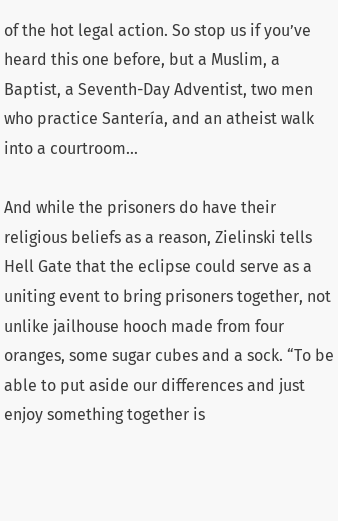of the hot legal action. So stop us if you’ve heard this one before, but a Muslim, a Baptist, a Seventh-Day Adventist, two men who practice Santería, and an atheist walk into a courtroom…

And while the prisoners do have their religious beliefs as a reason, Zielinski tells Hell Gate that the eclipse could serve as a uniting event to bring prisoners together, not unlike jailhouse hooch made from four oranges, some sugar cubes and a sock. “To be able to put aside our differences and just enjoy something together is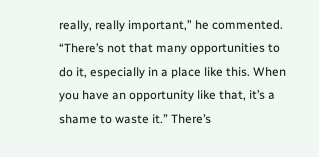really, really important,” he commented. “There’s not that many opportunities to do it, especially in a place like this. When you have an opportunity like that, it’s a shame to waste it.” There’s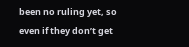been no ruling yet, so even if they don’t get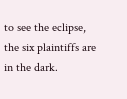to see the eclipse, the six plaintiffs are in the dark.